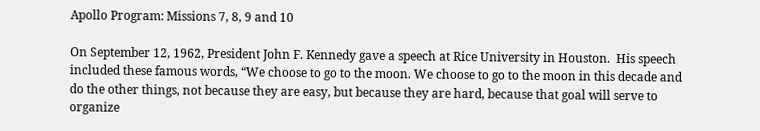Apollo Program: Missions 7, 8, 9 and 10

On September 12, 1962, President John F. Kennedy gave a speech at Rice University in Houston.  His speech included these famous words, “We choose to go to the moon. We choose to go to the moon in this decade and do the other things, not because they are easy, but because they are hard, because that goal will serve to organize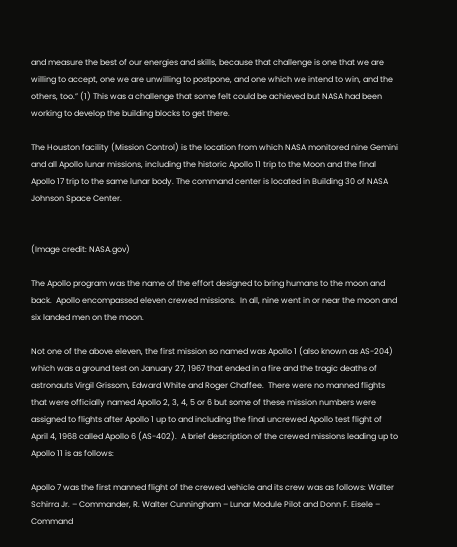and measure the best of our energies and skills, because that challenge is one that we are willing to accept, one we are unwilling to postpone, and one which we intend to win, and the others, too.” (1) This was a challenge that some felt could be achieved but NASA had been working to develop the building blocks to get there.

The Houston facility (Mission Control) is the location from which NASA monitored nine Gemini and all Apollo lunar missions, including the historic Apollo 11 trip to the Moon and the final Apollo 17 trip to the same lunar body. The command center is located in Building 30 of NASA Johnson Space Center.


(Image credit: NASA.gov)

The Apollo program was the name of the effort designed to bring humans to the moon and back.  Apollo encompassed eleven crewed missions.  In all, nine went in or near the moon and six landed men on the moon.

Not one of the above eleven, the first mission so named was Apollo 1 (also known as AS-204) which was a ground test on January 27, 1967 that ended in a fire and the tragic deaths of astronauts Virgil Grissom, Edward White and Roger Chaffee.  There were no manned flights that were officially named Apollo 2, 3, 4, 5 or 6 but some of these mission numbers were assigned to flights after Apollo 1 up to and including the final uncrewed Apollo test flight of April 4, 1968 called Apollo 6 (AS-402).  A brief description of the crewed missions leading up to Apollo 11 is as follows:

Apollo 7 was the first manned flight of the crewed vehicle and its crew was as follows: Walter Schirra Jr. – Commander, R. Walter Cunningham – Lunar Module Pilot and Donn F. Eisele – Command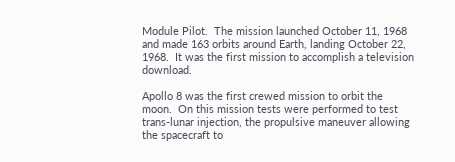Module Pilot.  The mission launched October 11, 1968 and made 163 orbits around Earth, landing October 22, 1968.  It was the first mission to accomplish a television download.

Apollo 8 was the first crewed mission to orbit the moon.  On this mission tests were performed to test trans-lunar injection, the propulsive maneuver allowing the spacecraft to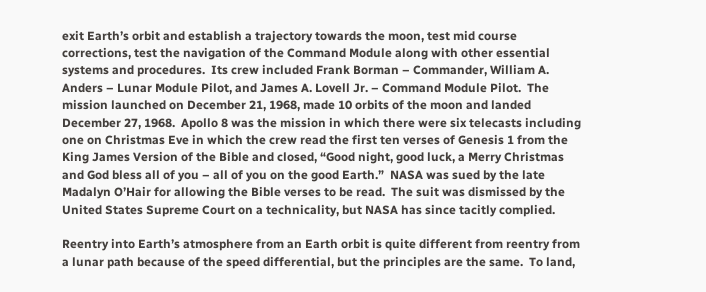exit Earth’s orbit and establish a trajectory towards the moon, test mid course corrections, test the navigation of the Command Module along with other essential systems and procedures.  Its crew included Frank Borman – Commander, William A. Anders – Lunar Module Pilot, and James A. Lovell Jr. – Command Module Pilot.  The mission launched on December 21, 1968, made 10 orbits of the moon and landed December 27, 1968.  Apollo 8 was the mission in which there were six telecasts including one on Christmas Eve in which the crew read the first ten verses of Genesis 1 from the King James Version of the Bible and closed, “Good night, good luck, a Merry Christmas and God bless all of you – all of you on the good Earth.”  NASA was sued by the late Madalyn O’Hair for allowing the Bible verses to be read.  The suit was dismissed by the United States Supreme Court on a technicality, but NASA has since tacitly complied.

Reentry into Earth’s atmosphere from an Earth orbit is quite different from reentry from a lunar path because of the speed differential, but the principles are the same.  To land,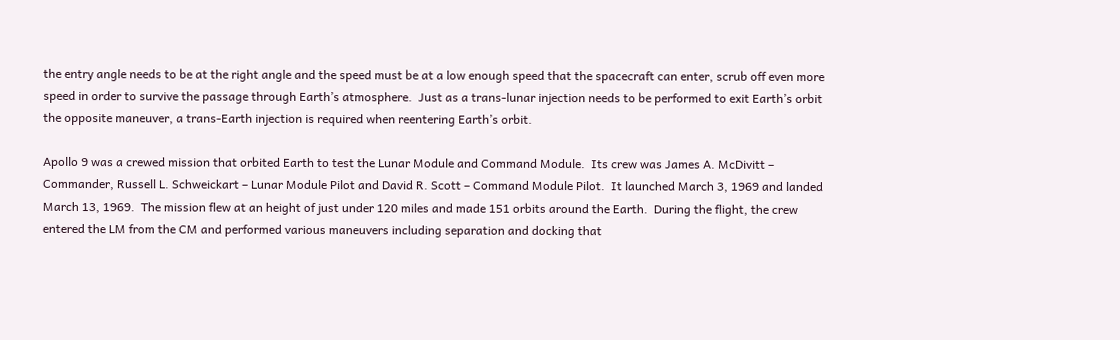the entry angle needs to be at the right angle and the speed must be at a low enough speed that the spacecraft can enter, scrub off even more speed in order to survive the passage through Earth’s atmosphere.  Just as a trans-lunar injection needs to be performed to exit Earth’s orbit the opposite maneuver, a trans-Earth injection is required when reentering Earth’s orbit.

Apollo 9 was a crewed mission that orbited Earth to test the Lunar Module and Command Module.  Its crew was James A. McDivitt – Commander, Russell L. Schweickart – Lunar Module Pilot and David R. Scott – Command Module Pilot.  It launched March 3, 1969 and landed March 13, 1969.  The mission flew at an height of just under 120 miles and made 151 orbits around the Earth.  During the flight, the crew entered the LM from the CM and performed various maneuvers including separation and docking that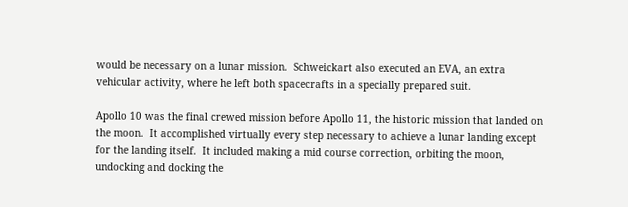would be necessary on a lunar mission.  Schweickart also executed an EVA, an extra vehicular activity, where he left both spacecrafts in a specially prepared suit.

Apollo 10 was the final crewed mission before Apollo 11, the historic mission that landed on the moon.  It accomplished virtually every step necessary to achieve a lunar landing except for the landing itself.  It included making a mid course correction, orbiting the moon, undocking and docking the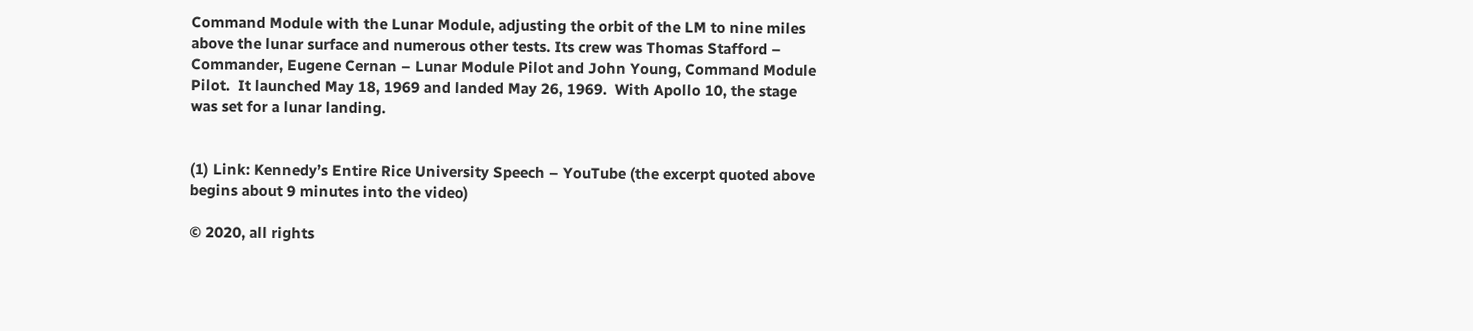Command Module with the Lunar Module, adjusting the orbit of the LM to nine miles above the lunar surface and numerous other tests. Its crew was Thomas Stafford – Commander, Eugene Cernan – Lunar Module Pilot and John Young, Command Module Pilot.  It launched May 18, 1969 and landed May 26, 1969.  With Apollo 10, the stage was set for a lunar landing.


(1) Link: Kennedy’s Entire Rice University Speech – YouTube (the excerpt quoted above begins about 9 minutes into the video)

© 2020, all rights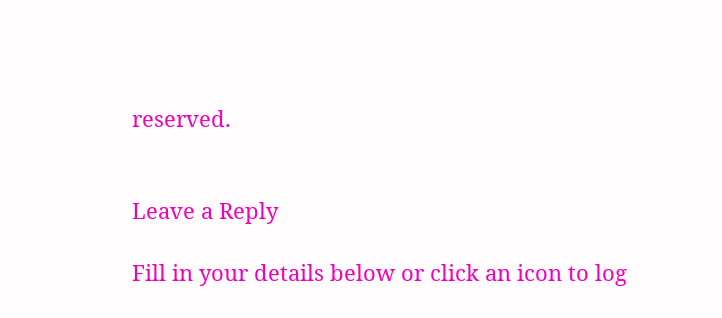reserved.


Leave a Reply

Fill in your details below or click an icon to log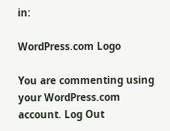in:

WordPress.com Logo

You are commenting using your WordPress.com account. Log Out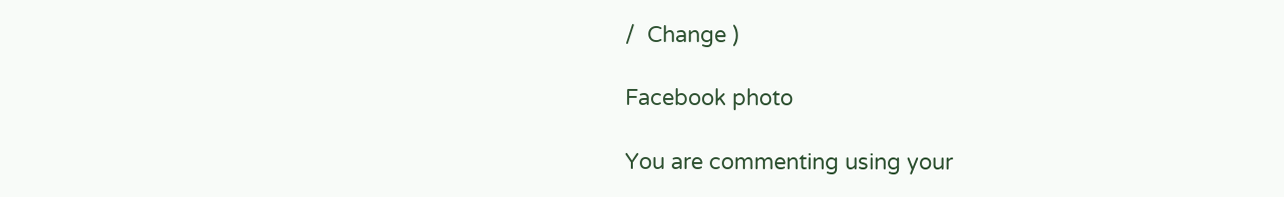/  Change )

Facebook photo

You are commenting using your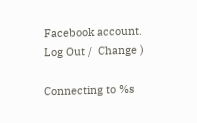Facebook account. Log Out /  Change )

Connecting to %s